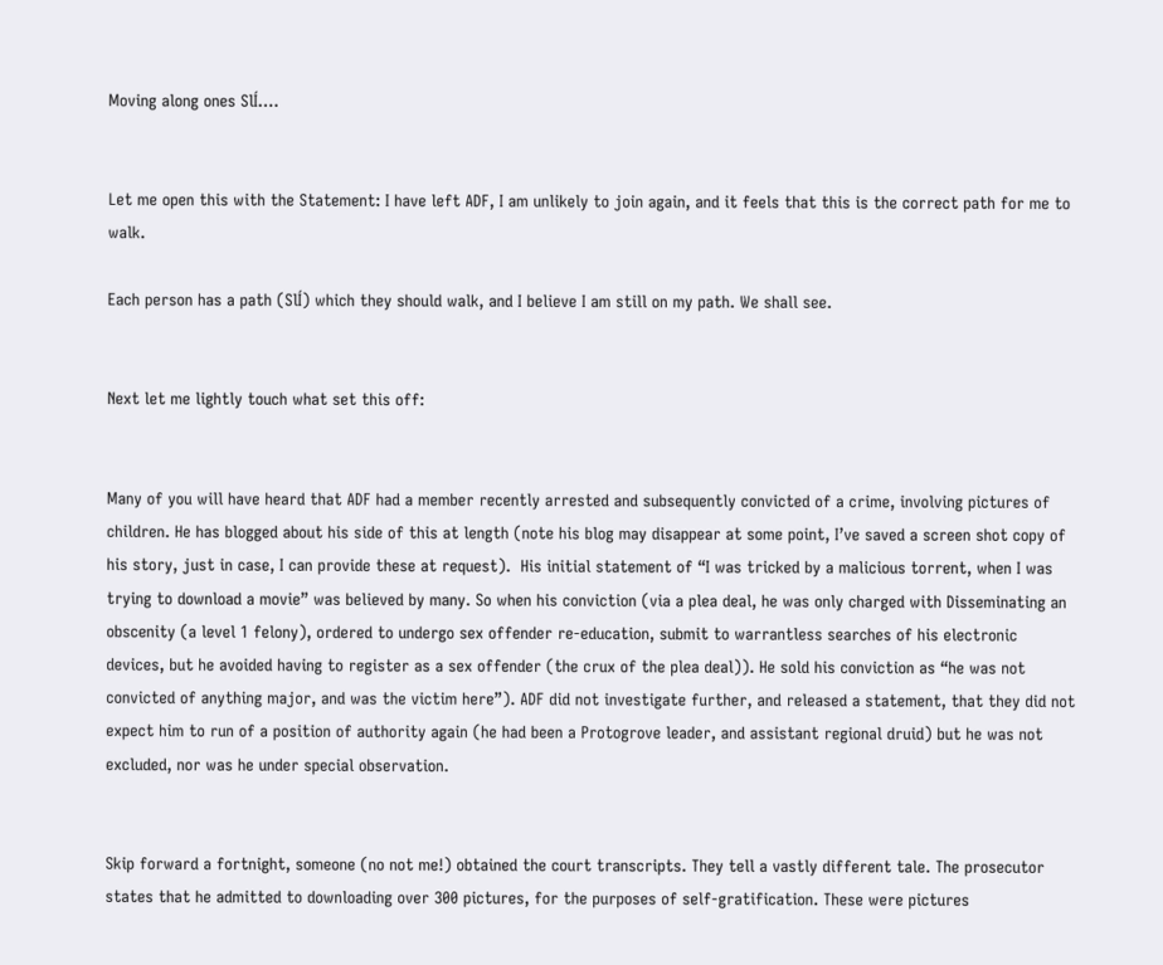Moving along ones SlÍ….


Let me open this with the Statement: I have left ADF, I am unlikely to join again, and it feels that this is the correct path for me to walk.

Each person has a path (SlÍ) which they should walk, and I believe I am still on my path. We shall see.


Next let me lightly touch what set this off:


Many of you will have heard that ADF had a member recently arrested and subsequently convicted of a crime, involving pictures of children. He has blogged about his side of this at length (note his blog may disappear at some point, I’ve saved a screen shot copy of his story, just in case, I can provide these at request).  His initial statement of “I was tricked by a malicious torrent, when I was trying to download a movie” was believed by many. So when his conviction (via a plea deal, he was only charged with Disseminating an obscenity (a level 1 felony), ordered to undergo sex offender re-education, submit to warrantless searches of his electronic devices, but he avoided having to register as a sex offender (the crux of the plea deal)). He sold his conviction as “he was not convicted of anything major, and was the victim here”). ADF did not investigate further, and released a statement, that they did not expect him to run of a position of authority again (he had been a Protogrove leader, and assistant regional druid) but he was not excluded, nor was he under special observation.


Skip forward a fortnight, someone (no not me!) obtained the court transcripts. They tell a vastly different tale. The prosecutor states that he admitted to downloading over 300 pictures, for the purposes of self-gratification. These were pictures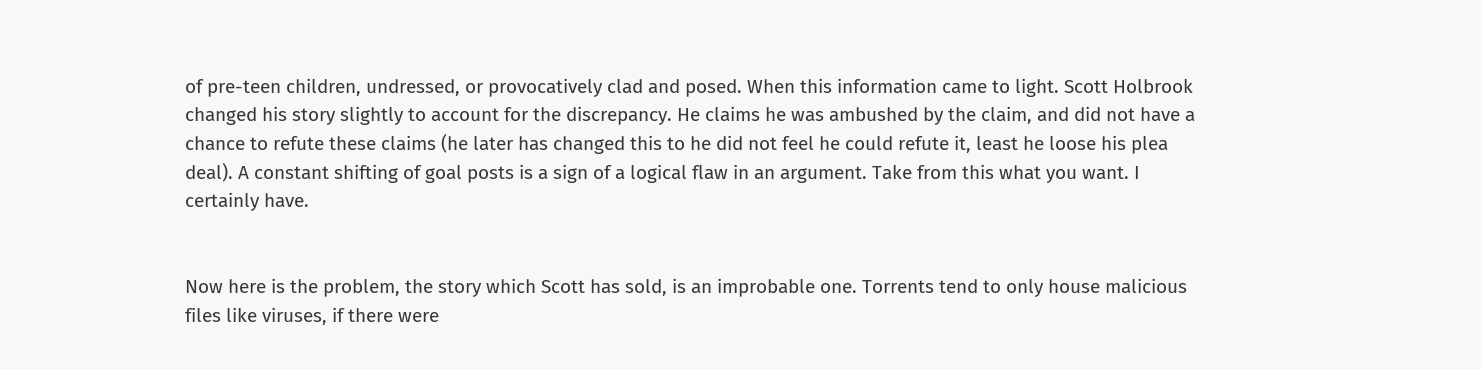of pre-teen children, undressed, or provocatively clad and posed. When this information came to light. Scott Holbrook changed his story slightly to account for the discrepancy. He claims he was ambushed by the claim, and did not have a chance to refute these claims (he later has changed this to he did not feel he could refute it, least he loose his plea deal). A constant shifting of goal posts is a sign of a logical flaw in an argument. Take from this what you want. I certainly have.


Now here is the problem, the story which Scott has sold, is an improbable one. Torrents tend to only house malicious files like viruses, if there were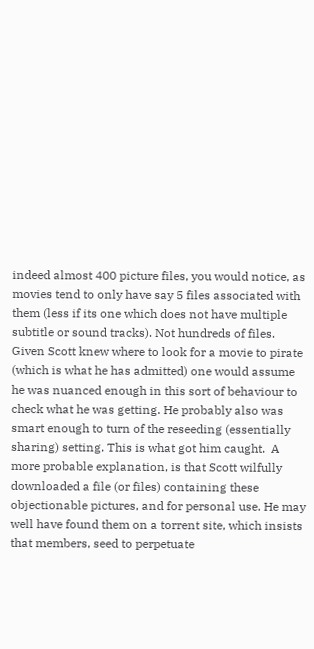indeed almost 400 picture files, you would notice, as movies tend to only have say 5 files associated with them (less if its one which does not have multiple subtitle or sound tracks). Not hundreds of files. Given Scott knew where to look for a movie to pirate (which is what he has admitted) one would assume he was nuanced enough in this sort of behaviour to check what he was getting. He probably also was smart enough to turn of the reseeding (essentially sharing) setting. This is what got him caught.  A more probable explanation, is that Scott wilfully downloaded a file (or files) containing these objectionable pictures, and for personal use. He may well have found them on a torrent site, which insists that members, seed to perpetuate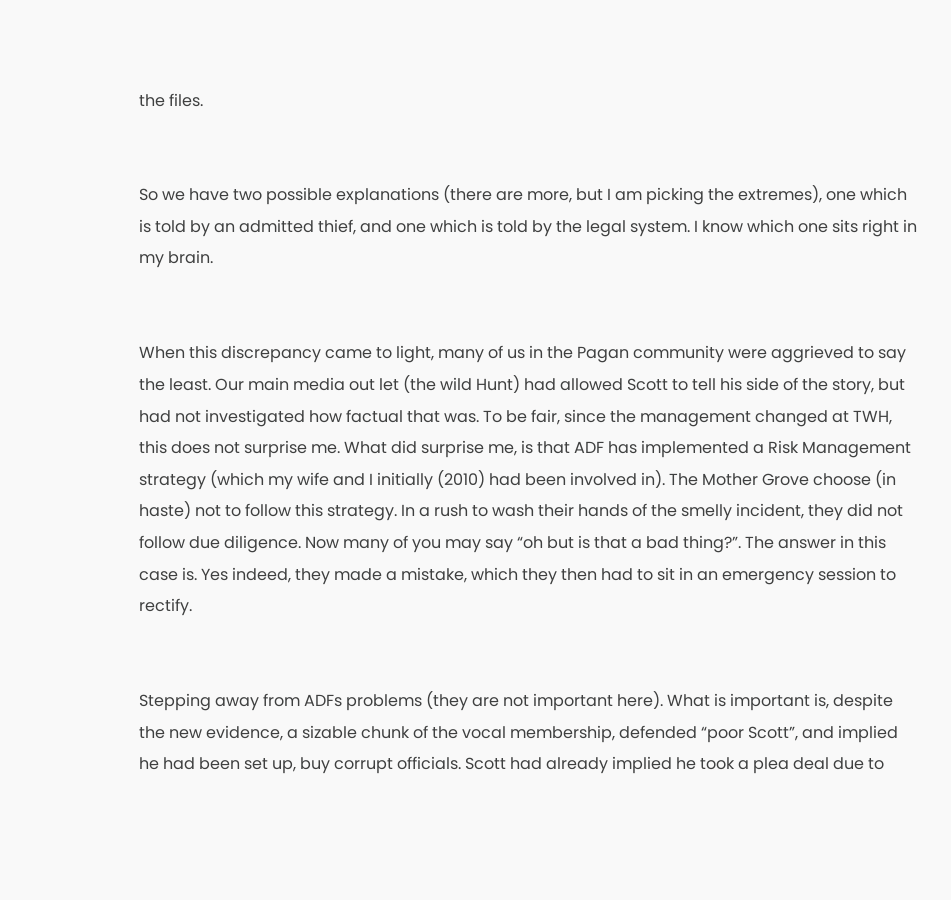the files.


So we have two possible explanations (there are more, but I am picking the extremes), one which is told by an admitted thief, and one which is told by the legal system. I know which one sits right in my brain.


When this discrepancy came to light, many of us in the Pagan community were aggrieved to say the least. Our main media out let (the wild Hunt) had allowed Scott to tell his side of the story, but had not investigated how factual that was. To be fair, since the management changed at TWH, this does not surprise me. What did surprise me, is that ADF has implemented a Risk Management strategy (which my wife and I initially (2010) had been involved in). The Mother Grove choose (in haste) not to follow this strategy. In a rush to wash their hands of the smelly incident, they did not follow due diligence. Now many of you may say “oh but is that a bad thing?”. The answer in this case is. Yes indeed, they made a mistake, which they then had to sit in an emergency session to rectify.


Stepping away from ADFs problems (they are not important here). What is important is, despite the new evidence, a sizable chunk of the vocal membership, defended “poor Scott”, and implied he had been set up, buy corrupt officials. Scott had already implied he took a plea deal due to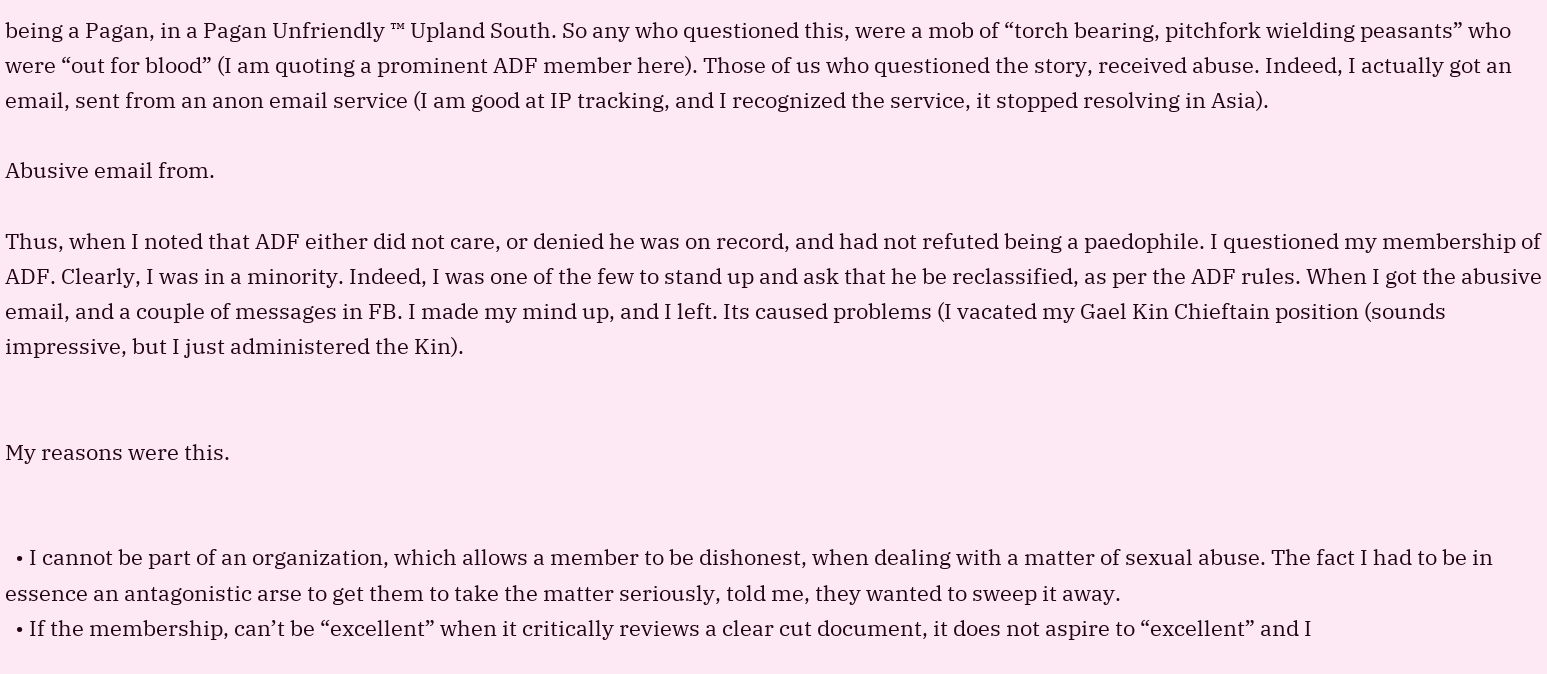being a Pagan, in a Pagan Unfriendly ™ Upland South. So any who questioned this, were a mob of “torch bearing, pitchfork wielding peasants” who were “out for blood” (I am quoting a prominent ADF member here). Those of us who questioned the story, received abuse. Indeed, I actually got an email, sent from an anon email service (I am good at IP tracking, and I recognized the service, it stopped resolving in Asia).

Abusive email from.

Thus, when I noted that ADF either did not care, or denied he was on record, and had not refuted being a paedophile. I questioned my membership of ADF. Clearly, I was in a minority. Indeed, I was one of the few to stand up and ask that he be reclassified, as per the ADF rules. When I got the abusive email, and a couple of messages in FB. I made my mind up, and I left. Its caused problems (I vacated my Gael Kin Chieftain position (sounds impressive, but I just administered the Kin).


My reasons were this.


  • I cannot be part of an organization, which allows a member to be dishonest, when dealing with a matter of sexual abuse. The fact I had to be in essence an antagonistic arse to get them to take the matter seriously, told me, they wanted to sweep it away.
  • If the membership, can’t be “excellent” when it critically reviews a clear cut document, it does not aspire to “excellent” and I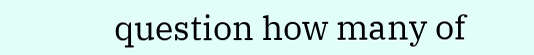question how many of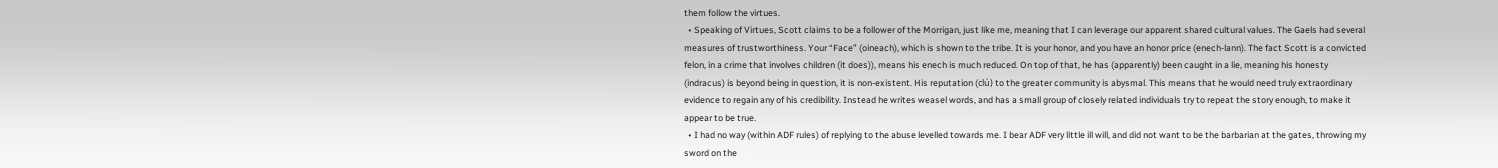them follow the virtues.
  • Speaking of Virtues, Scott claims to be a follower of the Morrigan, just like me, meaning that I can leverage our apparent shared cultural values. The Gaels had several measures of trustworthiness. Your “Face” (oineach), which is shown to the tribe. It is your honor, and you have an honor price (enech-lann). The fact Scott is a convicted felon, in a crime that involves children (it does)), means his enech is much reduced. On top of that, he has (apparently) been caught in a lie, meaning his honesty (indracus) is beyond being in question, it is non-existent. His reputation (clú) to the greater community is abysmal. This means that he would need truly extraordinary evidence to regain any of his credibility. Instead he writes weasel words, and has a small group of closely related individuals try to repeat the story enough, to make it appear to be true.
  • I had no way (within ADF rules) of replying to the abuse levelled towards me. I bear ADF very little ill will, and did not want to be the barbarian at the gates, throwing my sword on the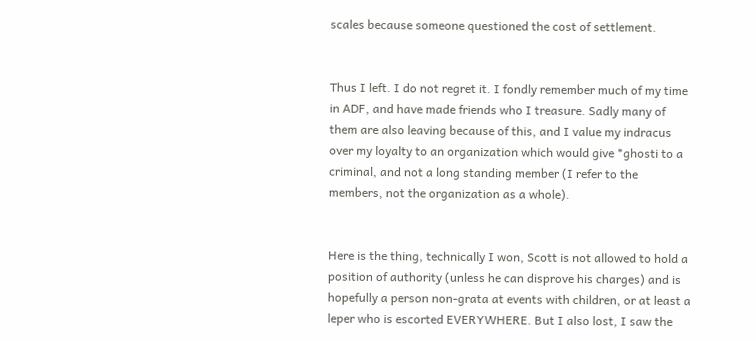scales because someone questioned the cost of settlement.


Thus I left. I do not regret it. I fondly remember much of my time in ADF, and have made friends who I treasure. Sadly many of them are also leaving because of this, and I value my indracus over my loyalty to an organization which would give *ghosti to a criminal, and not a long standing member (I refer to the members, not the organization as a whole).


Here is the thing, technically I won, Scott is not allowed to hold a position of authority (unless he can disprove his charges) and is hopefully a person non-grata at events with children, or at least a leper who is escorted EVERYWHERE. But I also lost, I saw the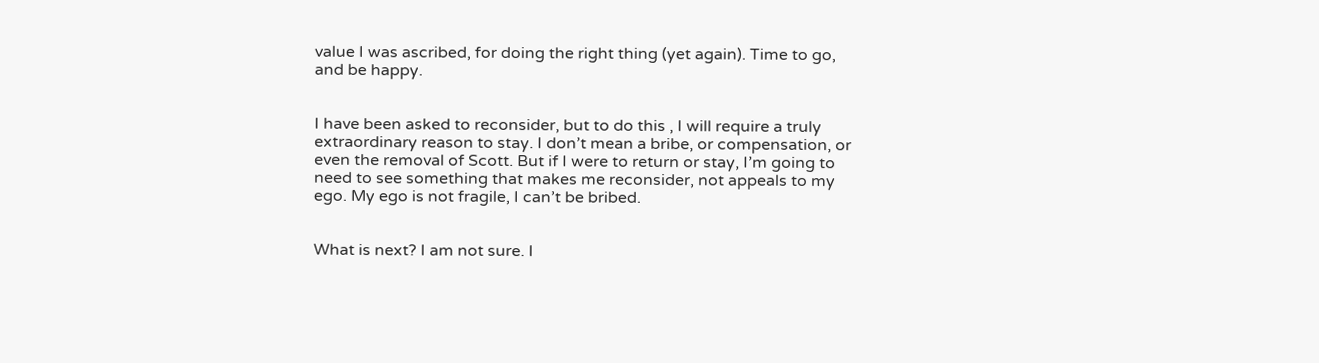value I was ascribed, for doing the right thing (yet again). Time to go, and be happy.


I have been asked to reconsider, but to do this , I will require a truly extraordinary reason to stay. I don’t mean a bribe, or compensation, or even the removal of Scott. But if I were to return or stay, I’m going to need to see something that makes me reconsider, not appeals to my ego. My ego is not fragile, I can’t be bribed.


What is next? I am not sure. I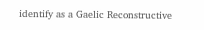identify as a Gaelic Reconstructive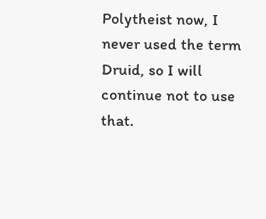Polytheist now, I never used the term Druid, so I will continue not to use that.